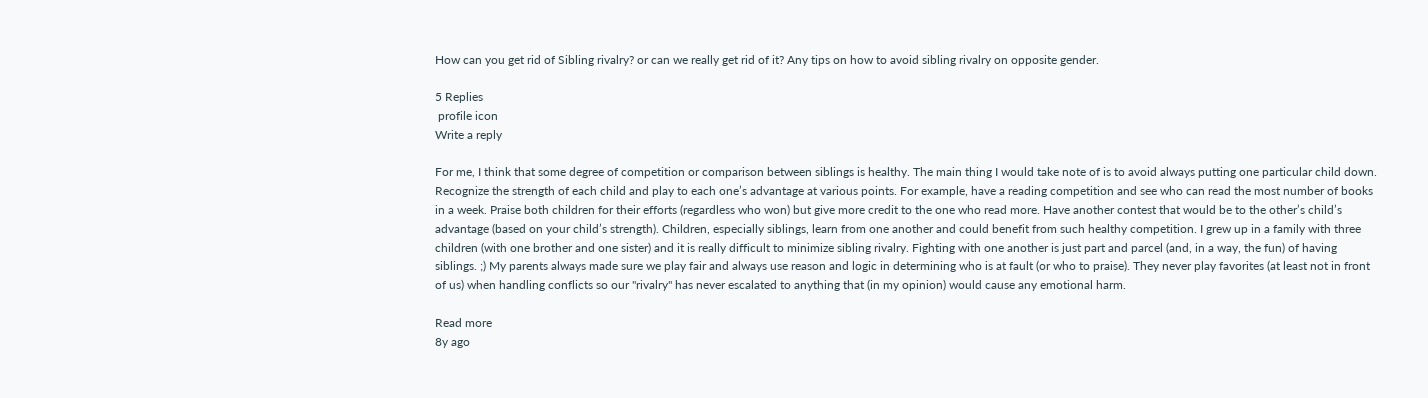How can you get rid of Sibling rivalry? or can we really get rid of it? Any tips on how to avoid sibling rivalry on opposite gender.

5 Replies
 profile icon
Write a reply

For me, I think that some degree of competition or comparison between siblings is healthy. The main thing I would take note of is to avoid always putting one particular child down. Recognize the strength of each child and play to each one’s advantage at various points. For example, have a reading competition and see who can read the most number of books in a week. Praise both children for their efforts (regardless who won) but give more credit to the one who read more. Have another contest that would be to the other’s child’s advantage (based on your child’s strength). Children, especially siblings, learn from one another and could benefit from such healthy competition. I grew up in a family with three children (with one brother and one sister) and it is really difficult to minimize sibling rivalry. Fighting with one another is just part and parcel (and, in a way, the fun) of having siblings. ;) My parents always made sure we play fair and always use reason and logic in determining who is at fault (or who to praise). They never play favorites (at least not in front of us) when handling conflicts so our "rivalry" has never escalated to anything that (in my opinion) would cause any emotional harm.

Read more
8y ago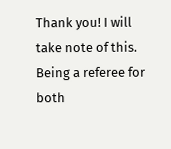Thank you! I will take note of this. Being a referee for both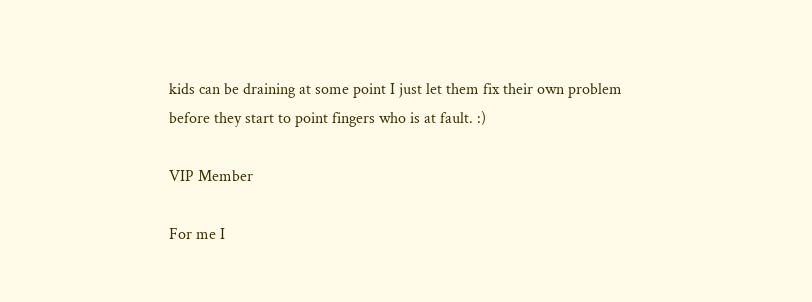kids can be draining at some point I just let them fix their own problem before they start to point fingers who is at fault. :)

VIP Member

For me I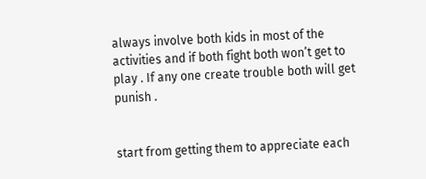always involve both kids in most of the activities and if both fight both won’t get to play . If any one create trouble both will get punish .


start from getting them to appreciate each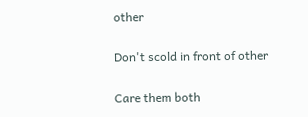other

Don't scold in front of other

Care them both